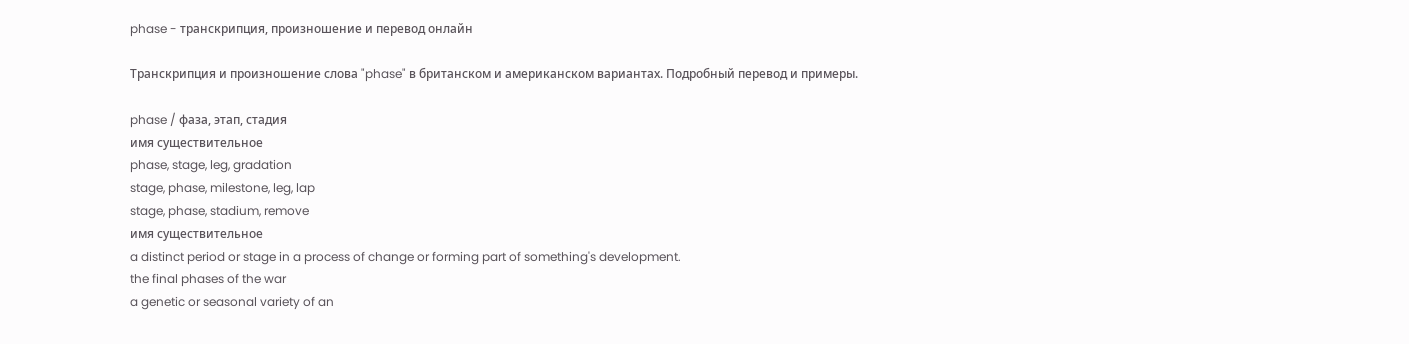phase - транскрипция, произношение и перевод онлайн

Транскрипция и произношение слова "phase" в британском и американском вариантах. Подробный перевод и примеры.

phase / фаза, этап, стадия
имя существительное
phase, stage, leg, gradation
stage, phase, milestone, leg, lap
stage, phase, stadium, remove
имя существительное
a distinct period or stage in a process of change or forming part of something's development.
the final phases of the war
a genetic or seasonal variety of an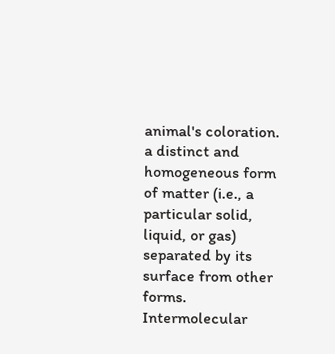animal's coloration.
a distinct and homogeneous form of matter (i.e., a particular solid, liquid, or gas) separated by its surface from other forms.
Intermolecular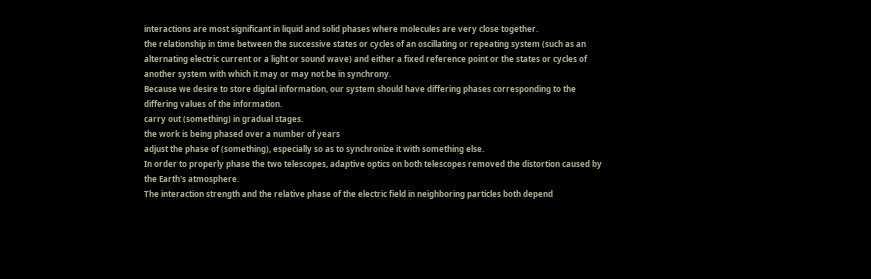interactions are most significant in liquid and solid phases where molecules are very close together.
the relationship in time between the successive states or cycles of an oscillating or repeating system (such as an alternating electric current or a light or sound wave) and either a fixed reference point or the states or cycles of another system with which it may or may not be in synchrony.
Because we desire to store digital information, our system should have differing phases corresponding to the differing values of the information.
carry out (something) in gradual stages.
the work is being phased over a number of years
adjust the phase of (something), especially so as to synchronize it with something else.
In order to properly phase the two telescopes, adaptive optics on both telescopes removed the distortion caused by the Earth's atmosphere.
The interaction strength and the relative phase of the electric field in neighboring particles both depend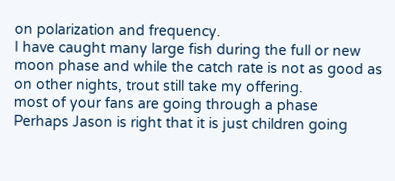on polarization and frequency.
I have caught many large fish during the full or new moon phase and while the catch rate is not as good as on other nights, trout still take my offering.
most of your fans are going through a phase
Perhaps Jason is right that it is just children going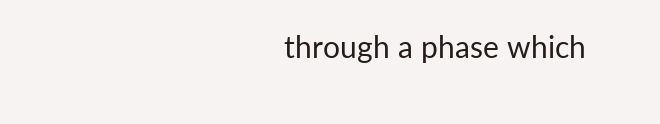through a phase which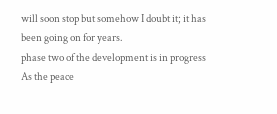will soon stop but somehow I doubt it; it has been going on for years.
phase two of the development is in progress
As the peace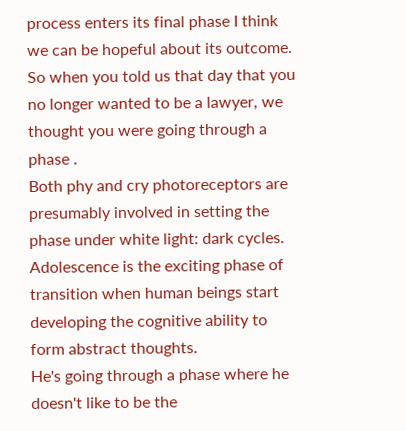process enters its final phase I think we can be hopeful about its outcome.
So when you told us that day that you no longer wanted to be a lawyer, we thought you were going through a phase .
Both phy and cry photoreceptors are presumably involved in setting the phase under white light: dark cycles.
Adolescence is the exciting phase of transition when human beings start developing the cognitive ability to form abstract thoughts.
He's going through a phase where he doesn't like to be the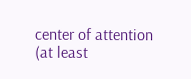center of attention (at least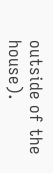outside of the house).